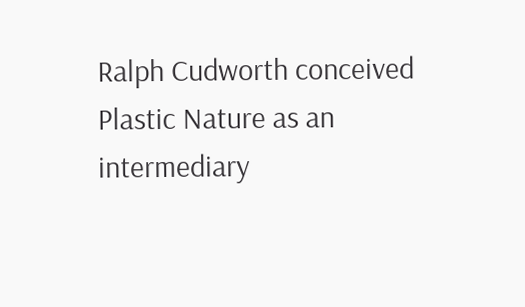Ralph Cudworth conceived Plastic Nature as an intermediary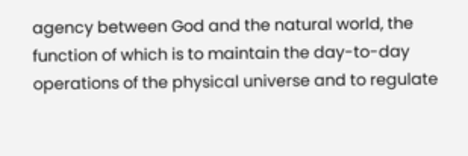agency between God and the natural world, the function of which is to maintain the day-to-day operations of the physical universe and to regulate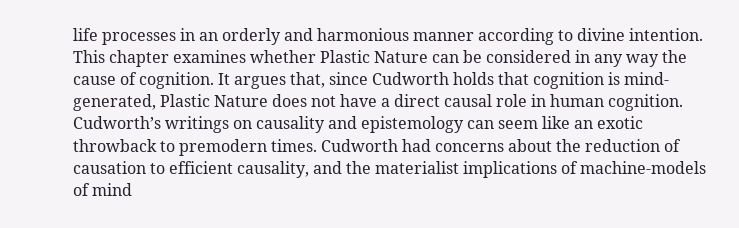life processes in an orderly and harmonious manner according to divine intention. This chapter examines whether Plastic Nature can be considered in any way the cause of cognition. It argues that, since Cudworth holds that cognition is mind-generated, Plastic Nature does not have a direct causal role in human cognition. Cudworth’s writings on causality and epistemology can seem like an exotic throwback to premodern times. Cudworth had concerns about the reduction of causation to efficient causality, and the materialist implications of machine-models of mind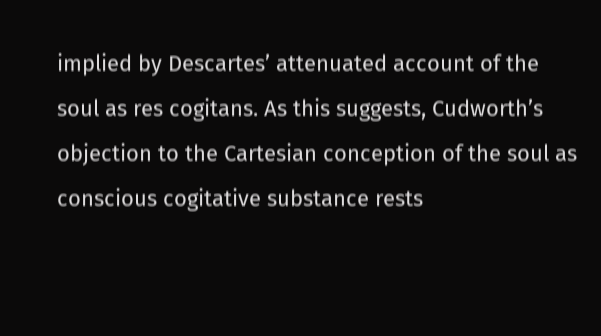implied by Descartes’ attenuated account of the soul as res cogitans. As this suggests, Cudworth’s objection to the Cartesian conception of the soul as conscious cogitative substance rests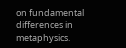on fundamental differences in metaphysics.